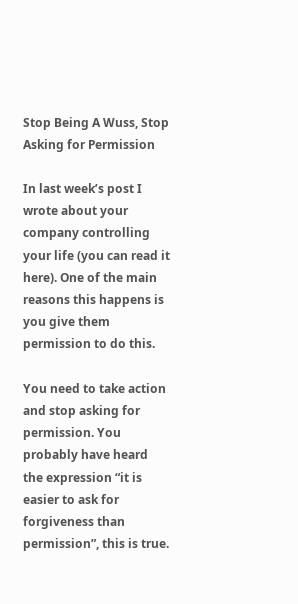Stop Being A Wuss, Stop Asking for Permission

In last week’s post I wrote about your company controlling your life (you can read it here). One of the main reasons this happens is you give them permission to do this.

You need to take action and stop asking for permission. You probably have heard the expression “it is easier to ask for forgiveness than permission”, this is true.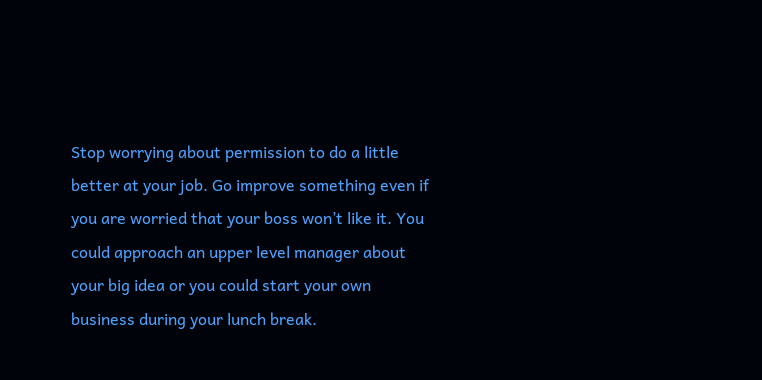Stop worrying about permission to do a little better at your job. Go improve something even if you are worried that your boss won’t like it. You could approach an upper level manager about your big idea or you could start your own business during your lunch break.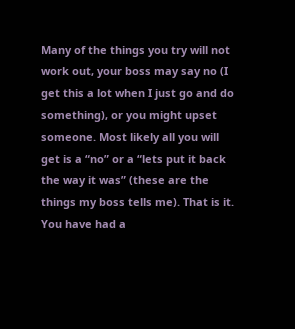Many of the things you try will not work out, your boss may say no (I get this a lot when I just go and do something), or you might upset someone. Most likely all you will get is a “no” or a “lets put it back the way it was” (these are the things my boss tells me). That is it. You have had a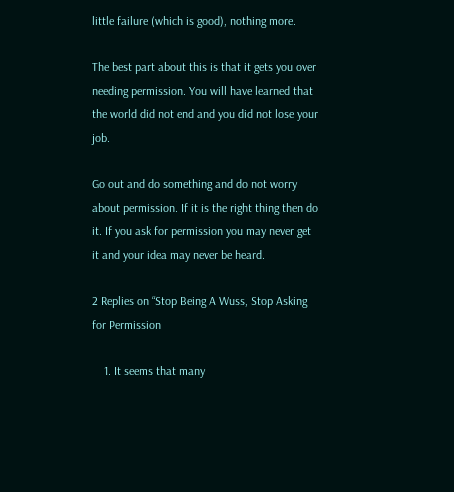little failure (which is good), nothing more.

The best part about this is that it gets you over needing permission. You will have learned that the world did not end and you did not lose your job.

Go out and do something and do not worry about permission. If it is the right thing then do it. If you ask for permission you may never get it and your idea may never be heard.

2 Replies on “Stop Being A Wuss, Stop Asking for Permission

    1. It seems that many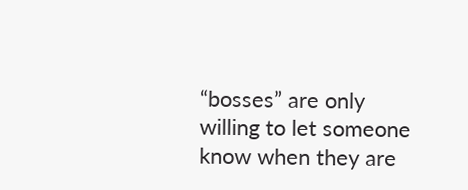“bosses” are only willing to let someone know when they are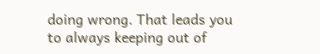doing wrong. That leads you to always keeping out of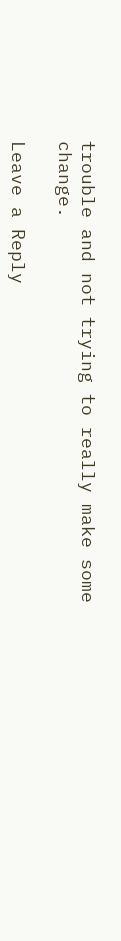trouble and not trying to really make some change.

Leave a Reply